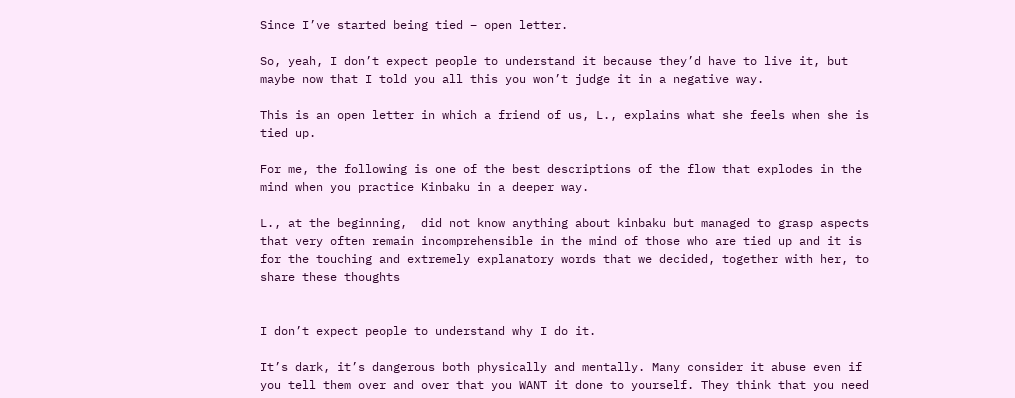Since I’ve started being tied – open letter.

So, yeah, I don’t expect people to understand it because they’d have to live it, but maybe now that I told you all this you won’t judge it in a negative way.

This is an open letter in which a friend of us, L., explains what she feels when she is tied up.

For me, the following is one of the best descriptions of the flow that explodes in the mind when you practice Kinbaku in a deeper way.

L., at the beginning,  did not know anything about kinbaku but managed to grasp aspects that very often remain incomprehensible in the mind of those who are tied up and it is for the touching and extremely explanatory words that we decided, together with her, to share these thoughts


I don’t expect people to understand why I do it.

It’s dark, it’s dangerous both physically and mentally. Many consider it abuse even if you tell them over and over that you WANT it done to yourself. They think that you need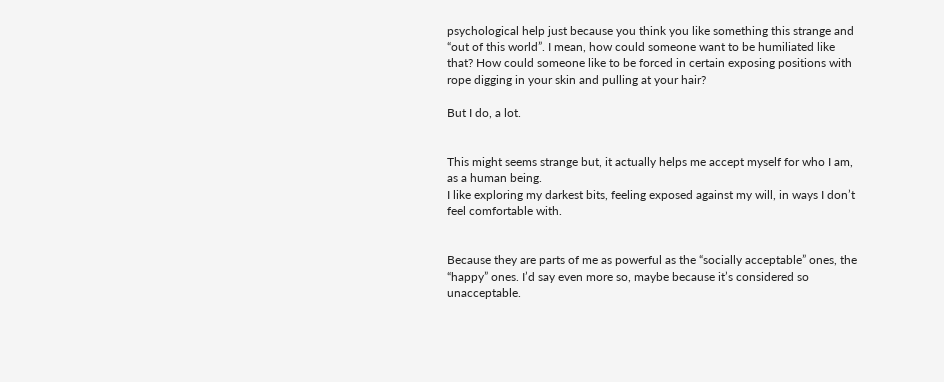psychological help just because you think you like something this strange and “out of this world”. I mean, how could someone want to be humiliated like that? How could someone like to be forced in certain exposing positions with rope digging in your skin and pulling at your hair?

But I do, a lot.


This might seems strange but, it actually helps me accept myself for who I am, as a human being.
I like exploring my darkest bits, feeling exposed against my will, in ways I don’t feel comfortable with.


Because they are parts of me as powerful as the “socially acceptable” ones, the “happy” ones. I’d say even more so, maybe because it’s considered so unacceptable.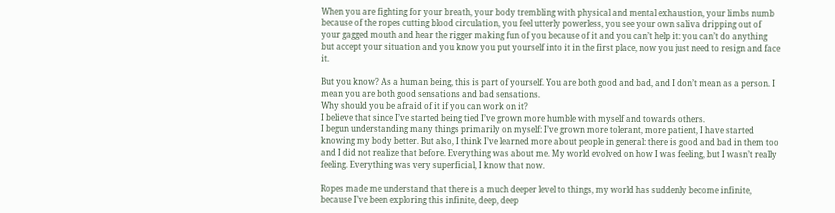When you are fighting for your breath, your body trembling with physical and mental exhaustion, your limbs numb because of the ropes cutting blood circulation, you feel utterly powerless, you see your own saliva dripping out of your gagged mouth and hear the rigger making fun of you because of it and you can’t help it: you can’t do anything but accept your situation and you know you put yourself into it in the first place, now you just need to resign and face it.

But you know? As a human being, this is part of yourself. You are both good and bad, and I don’t mean as a person. I mean you are both good sensations and bad sensations.
Why should you be afraid of it if you can work on it?
I believe that since I’ve started being tied I’ve grown more humble with myself and towards others.
I begun understanding many things primarily on myself: I’ve grown more tolerant, more patient, I have started knowing my body better. But also, I think I’ve learned more about people in general: there is good and bad in them too and I did not realize that before. Everything was about me. My world evolved on how I was feeling, but I wasn’t really feeling. Everything was very superficial, I know that now.

Ropes made me understand that there is a much deeper level to things, my world has suddenly become infinite, because I’ve been exploring this infinite, deep, deep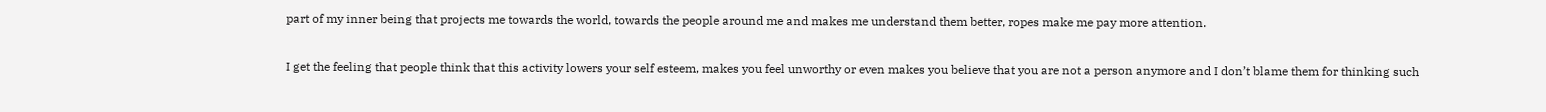part of my inner being that projects me towards the world, towards the people around me and makes me understand them better, ropes make me pay more attention.

I get the feeling that people think that this activity lowers your self esteem, makes you feel unworthy or even makes you believe that you are not a person anymore and I don’t blame them for thinking such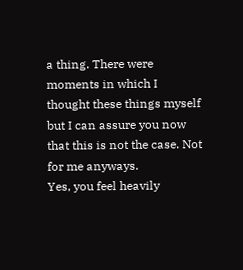a thing. There were moments in which I thought these things myself but I can assure you now that this is not the case. Not for me anyways.
Yes, you feel heavily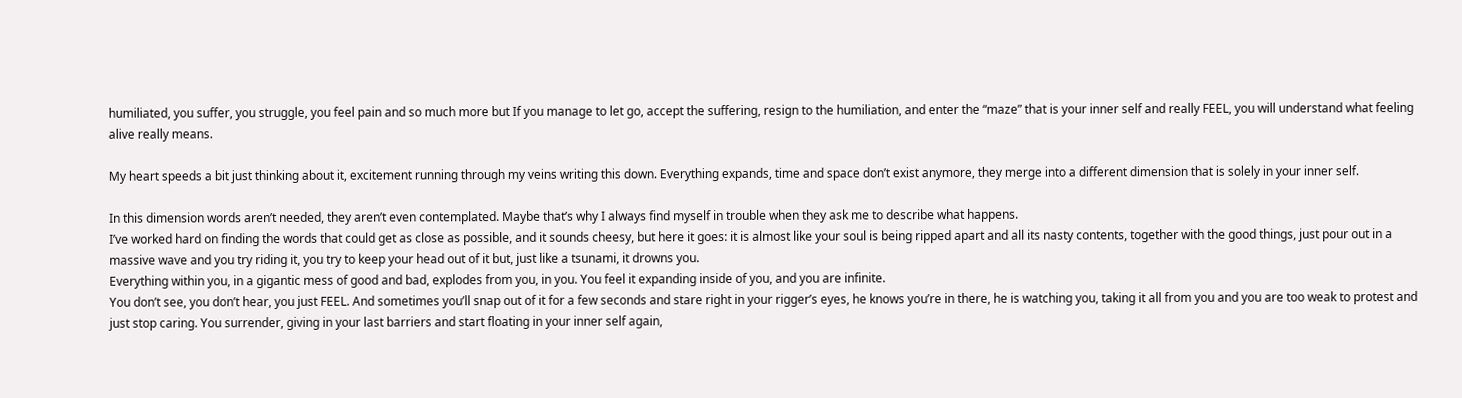humiliated, you suffer, you struggle, you feel pain and so much more but If you manage to let go, accept the suffering, resign to the humiliation, and enter the “maze” that is your inner self and really FEEL, you will understand what feeling alive really means.

My heart speeds a bit just thinking about it, excitement running through my veins writing this down. Everything expands, time and space don’t exist anymore, they merge into a different dimension that is solely in your inner self.

In this dimension words aren’t needed, they aren’t even contemplated. Maybe that’s why I always find myself in trouble when they ask me to describe what happens.
I’ve worked hard on finding the words that could get as close as possible, and it sounds cheesy, but here it goes: it is almost like your soul is being ripped apart and all its nasty contents, together with the good things, just pour out in a massive wave and you try riding it, you try to keep your head out of it but, just like a tsunami, it drowns you.
Everything within you, in a gigantic mess of good and bad, explodes from you, in you. You feel it expanding inside of you, and you are infinite.
You don’t see, you don’t hear, you just FEEL. And sometimes you’ll snap out of it for a few seconds and stare right in your rigger’s eyes, he knows you’re in there, he is watching you, taking it all from you and you are too weak to protest and just stop caring. You surrender, giving in your last barriers and start floating in your inner self again,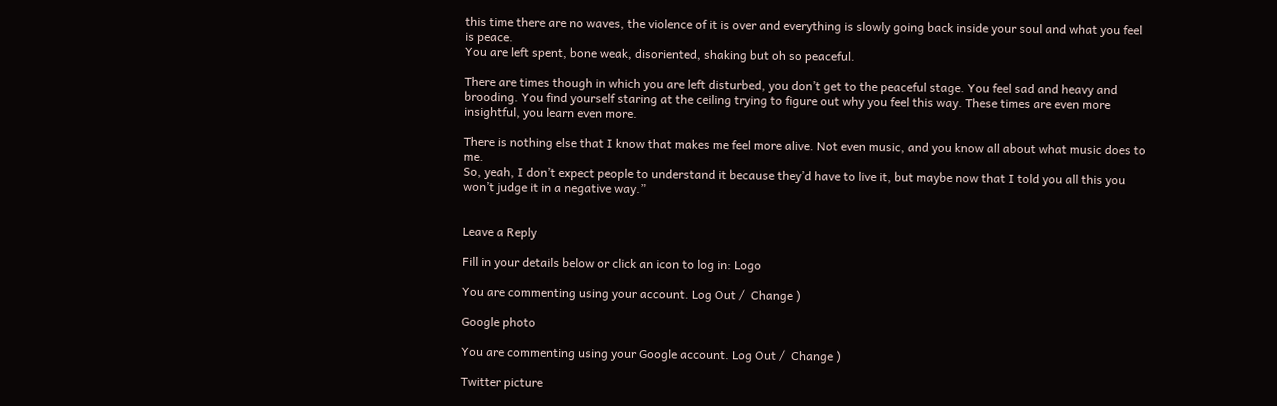this time there are no waves, the violence of it is over and everything is slowly going back inside your soul and what you feel is peace.
You are left spent, bone weak, disoriented, shaking but oh so peaceful.

There are times though in which you are left disturbed, you don’t get to the peaceful stage. You feel sad and heavy and brooding. You find yourself staring at the ceiling trying to figure out why you feel this way. These times are even more insightful, you learn even more.

There is nothing else that I know that makes me feel more alive. Not even music, and you know all about what music does to me.
So, yeah, I don’t expect people to understand it because they’d have to live it, but maybe now that I told you all this you won’t judge it in a negative way.”


Leave a Reply

Fill in your details below or click an icon to log in: Logo

You are commenting using your account. Log Out /  Change )

Google photo

You are commenting using your Google account. Log Out /  Change )

Twitter picture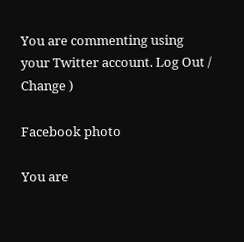You are commenting using your Twitter account. Log Out /  Change )

Facebook photo

You are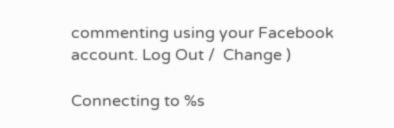commenting using your Facebook account. Log Out /  Change )

Connecting to %s